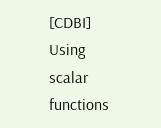[CDBI] Using scalar functions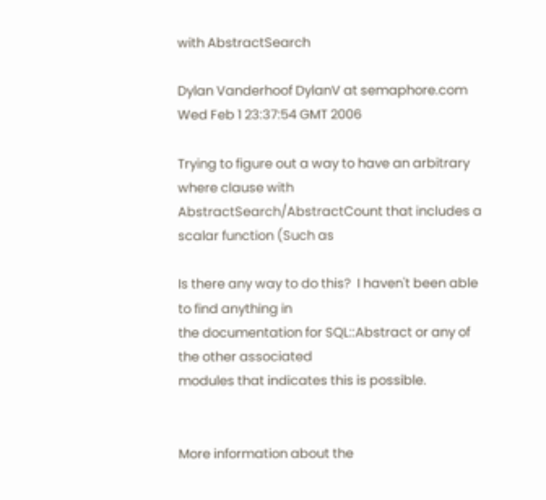with AbstractSearch

Dylan Vanderhoof DylanV at semaphore.com
Wed Feb 1 23:37:54 GMT 2006

Trying to figure out a way to have an arbitrary where clause with
AbstractSearch/AbstractCount that includes a scalar function (Such as

Is there any way to do this?  I haven't been able to find anything in
the documentation for SQL::Abstract or any of the other associated
modules that indicates this is possible.


More information about the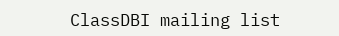ClassDBI mailing list